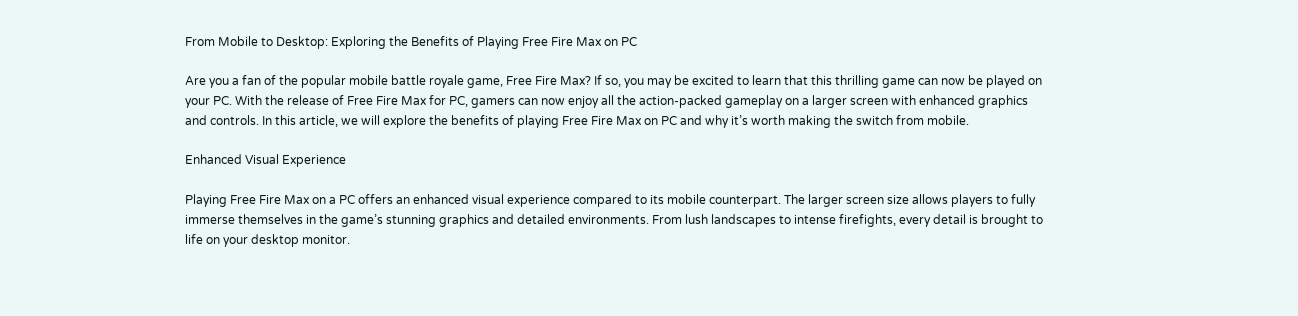From Mobile to Desktop: Exploring the Benefits of Playing Free Fire Max on PC

Are you a fan of the popular mobile battle royale game, Free Fire Max? If so, you may be excited to learn that this thrilling game can now be played on your PC. With the release of Free Fire Max for PC, gamers can now enjoy all the action-packed gameplay on a larger screen with enhanced graphics and controls. In this article, we will explore the benefits of playing Free Fire Max on PC and why it’s worth making the switch from mobile.

Enhanced Visual Experience

Playing Free Fire Max on a PC offers an enhanced visual experience compared to its mobile counterpart. The larger screen size allows players to fully immerse themselves in the game’s stunning graphics and detailed environments. From lush landscapes to intense firefights, every detail is brought to life on your desktop monitor.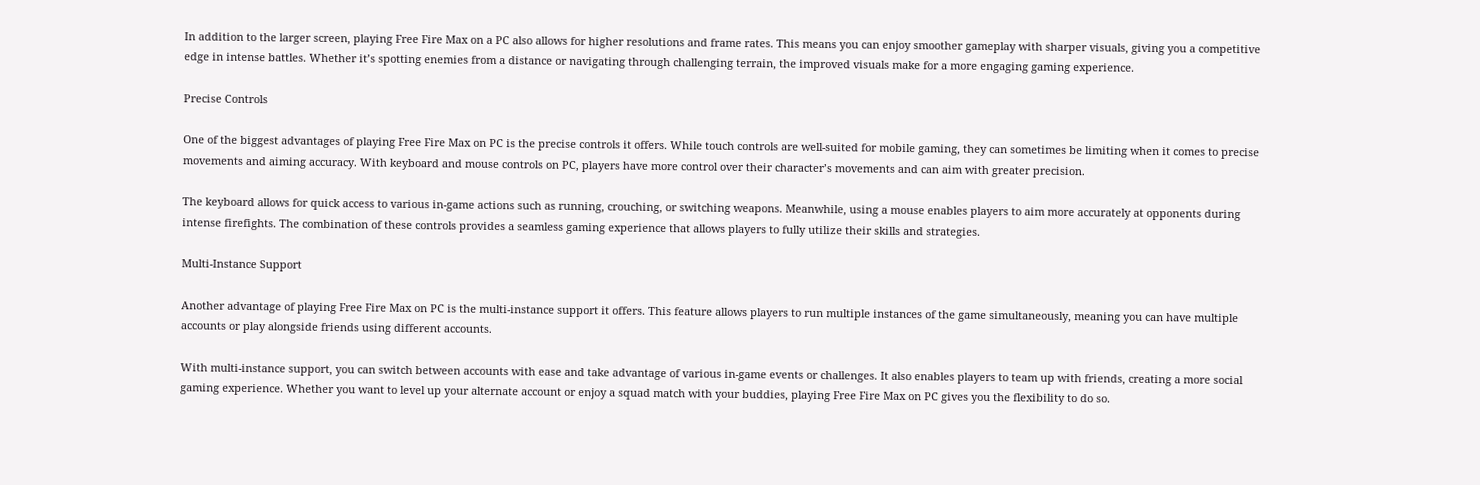In addition to the larger screen, playing Free Fire Max on a PC also allows for higher resolutions and frame rates. This means you can enjoy smoother gameplay with sharper visuals, giving you a competitive edge in intense battles. Whether it’s spotting enemies from a distance or navigating through challenging terrain, the improved visuals make for a more engaging gaming experience.

Precise Controls

One of the biggest advantages of playing Free Fire Max on PC is the precise controls it offers. While touch controls are well-suited for mobile gaming, they can sometimes be limiting when it comes to precise movements and aiming accuracy. With keyboard and mouse controls on PC, players have more control over their character’s movements and can aim with greater precision.

The keyboard allows for quick access to various in-game actions such as running, crouching, or switching weapons. Meanwhile, using a mouse enables players to aim more accurately at opponents during intense firefights. The combination of these controls provides a seamless gaming experience that allows players to fully utilize their skills and strategies.

Multi-Instance Support

Another advantage of playing Free Fire Max on PC is the multi-instance support it offers. This feature allows players to run multiple instances of the game simultaneously, meaning you can have multiple accounts or play alongside friends using different accounts.

With multi-instance support, you can switch between accounts with ease and take advantage of various in-game events or challenges. It also enables players to team up with friends, creating a more social gaming experience. Whether you want to level up your alternate account or enjoy a squad match with your buddies, playing Free Fire Max on PC gives you the flexibility to do so.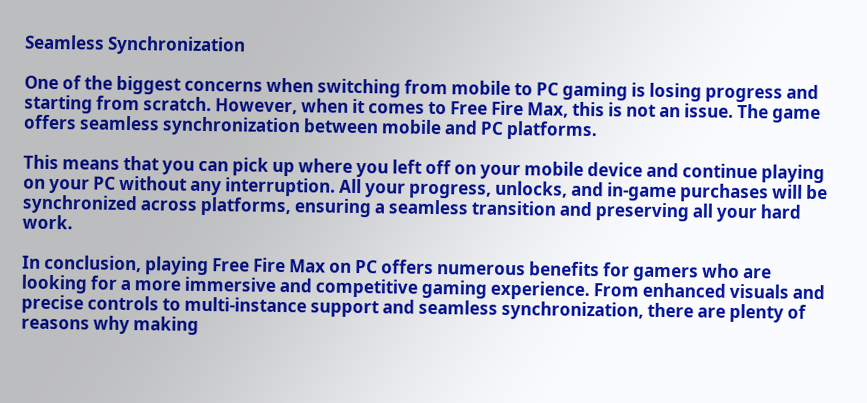Seamless Synchronization

One of the biggest concerns when switching from mobile to PC gaming is losing progress and starting from scratch. However, when it comes to Free Fire Max, this is not an issue. The game offers seamless synchronization between mobile and PC platforms.

This means that you can pick up where you left off on your mobile device and continue playing on your PC without any interruption. All your progress, unlocks, and in-game purchases will be synchronized across platforms, ensuring a seamless transition and preserving all your hard work.

In conclusion, playing Free Fire Max on PC offers numerous benefits for gamers who are looking for a more immersive and competitive gaming experience. From enhanced visuals and precise controls to multi-instance support and seamless synchronization, there are plenty of reasons why making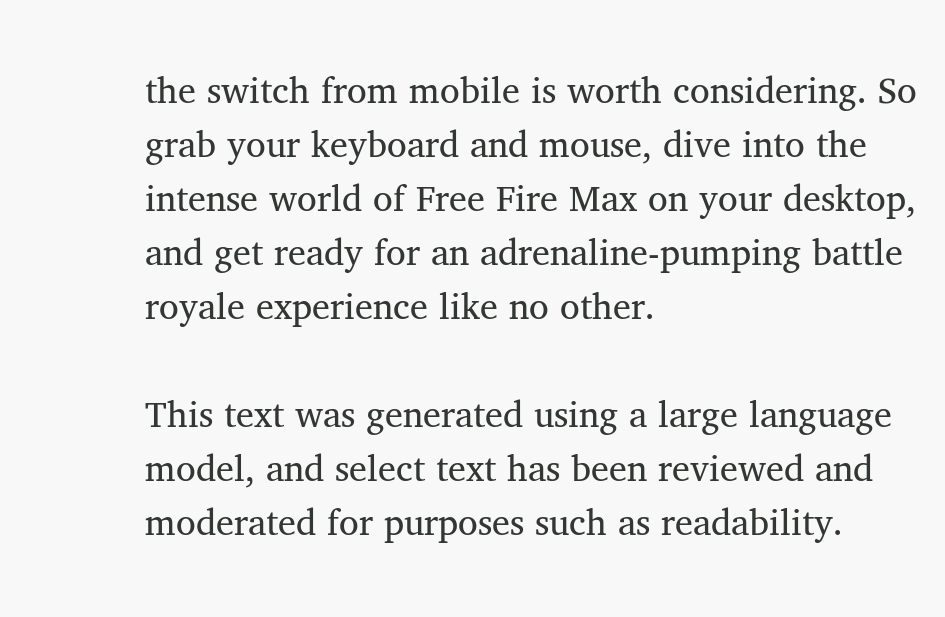the switch from mobile is worth considering. So grab your keyboard and mouse, dive into the intense world of Free Fire Max on your desktop, and get ready for an adrenaline-pumping battle royale experience like no other.

This text was generated using a large language model, and select text has been reviewed and moderated for purposes such as readability.